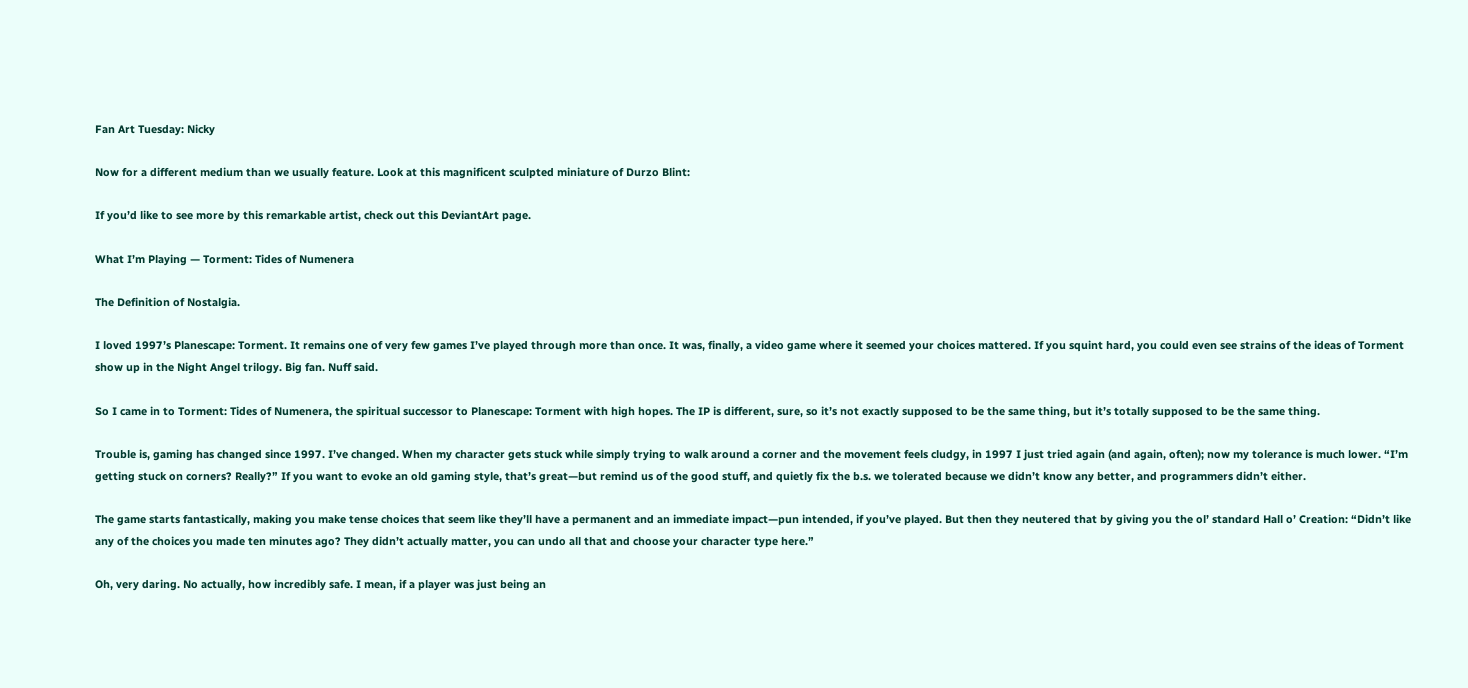Fan Art Tuesday: Nicky

Now for a different medium than we usually feature. Look at this magnificent sculpted miniature of Durzo Blint:

If you’d like to see more by this remarkable artist, check out this DeviantArt page.

What I’m Playing — Torment: Tides of Numenera

The Definition of Nostalgia.

I loved 1997’s Planescape: Torment. It remains one of very few games I’ve played through more than once. It was, finally, a video game where it seemed your choices mattered. If you squint hard, you could even see strains of the ideas of Torment show up in the Night Angel trilogy. Big fan. Nuff said.

So I came in to Torment: Tides of Numenera, the spiritual successor to Planescape: Torment with high hopes. The IP is different, sure, so it’s not exactly supposed to be the same thing, but it’s totally supposed to be the same thing.

Trouble is, gaming has changed since 1997. I’ve changed. When my character gets stuck while simply trying to walk around a corner and the movement feels cludgy, in 1997 I just tried again (and again, often); now my tolerance is much lower. “I’m getting stuck on corners? Really?” If you want to evoke an old gaming style, that’s great—but remind us of the good stuff, and quietly fix the b.s. we tolerated because we didn’t know any better, and programmers didn’t either.

The game starts fantastically, making you make tense choices that seem like they’ll have a permanent and an immediate impact—pun intended, if you’ve played. But then they neutered that by giving you the ol’ standard Hall o’ Creation: “Didn’t like any of the choices you made ten minutes ago? They didn’t actually matter, you can undo all that and choose your character type here.”

Oh, very daring. No actually, how incredibly safe. I mean, if a player was just being an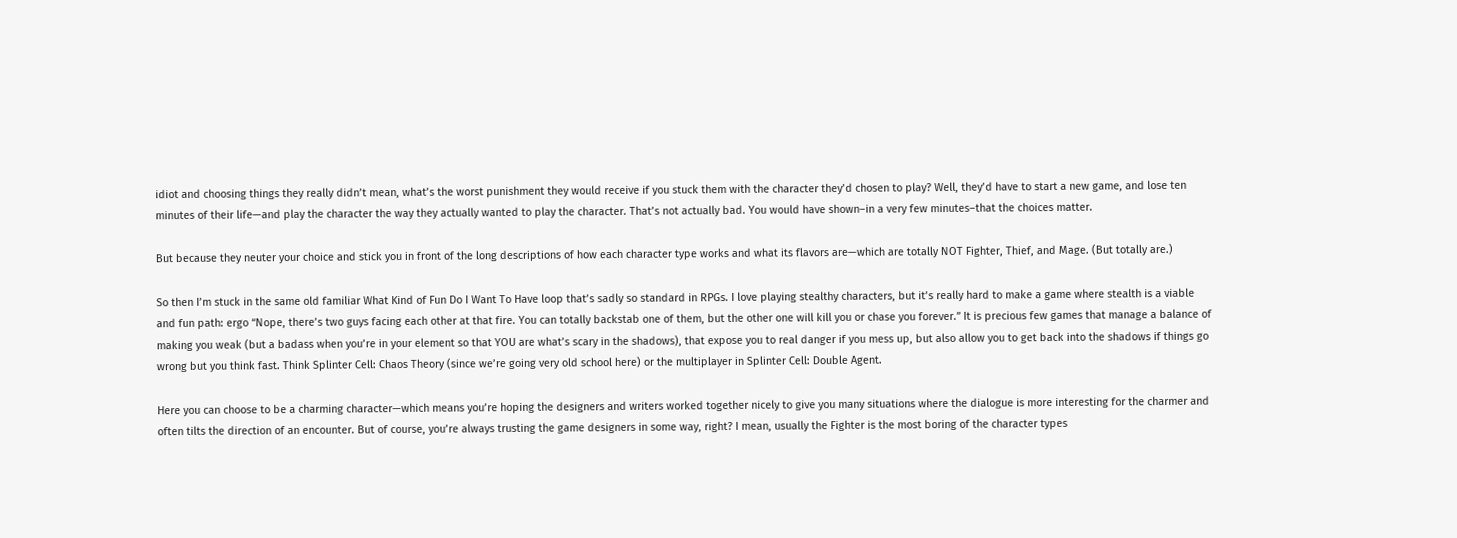idiot and choosing things they really didn’t mean, what’s the worst punishment they would receive if you stuck them with the character they’d chosen to play? Well, they’d have to start a new game, and lose ten minutes of their life—and play the character the way they actually wanted to play the character. That’s not actually bad. You would have shown–in a very few minutes–that the choices matter.

But because they neuter your choice and stick you in front of the long descriptions of how each character type works and what its flavors are—which are totally NOT Fighter, Thief, and Mage. (But totally are.)

So then I’m stuck in the same old familiar What Kind of Fun Do I Want To Have loop that’s sadly so standard in RPGs. I love playing stealthy characters, but it’s really hard to make a game where stealth is a viable and fun path: ergo “Nope, there’s two guys facing each other at that fire. You can totally backstab one of them, but the other one will kill you or chase you forever.” It is precious few games that manage a balance of making you weak (but a badass when you’re in your element so that YOU are what’s scary in the shadows), that expose you to real danger if you mess up, but also allow you to get back into the shadows if things go wrong but you think fast. Think Splinter Cell: Chaos Theory (since we’re going very old school here) or the multiplayer in Splinter Cell: Double Agent.

Here you can choose to be a charming character—which means you’re hoping the designers and writers worked together nicely to give you many situations where the dialogue is more interesting for the charmer and often tilts the direction of an encounter. But of course, you’re always trusting the game designers in some way, right? I mean, usually the Fighter is the most boring of the character types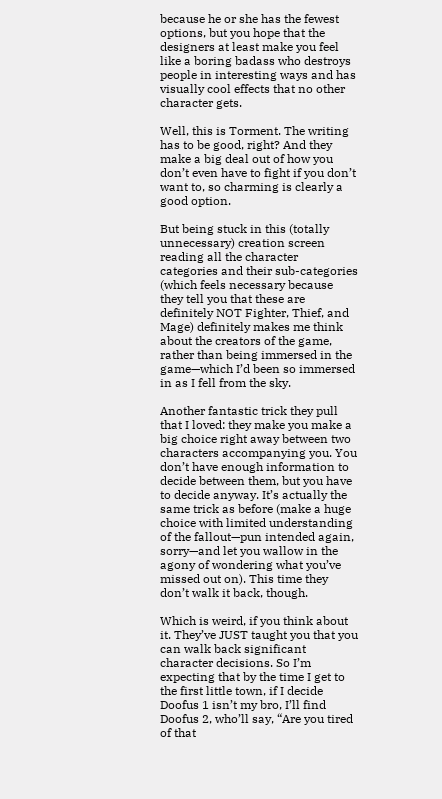because he or she has the fewest options, but you hope that the designers at least make you feel like a boring badass who destroys people in interesting ways and has visually cool effects that no other character gets.

Well, this is Torment. The writing has to be good, right? And they make a big deal out of how you don’t even have to fight if you don’t want to, so charming is clearly a good option.

But being stuck in this (totally unnecessary) creation screen reading all the character categories and their sub-categories (which feels necessary because they tell you that these are definitely NOT Fighter, Thief, and Mage) definitely makes me think about the creators of the game, rather than being immersed in the game—which I’d been so immersed in as I fell from the sky.

Another fantastic trick they pull that I loved: they make you make a big choice right away between two characters accompanying you. You don’t have enough information to decide between them, but you have to decide anyway. It’s actually the same trick as before (make a huge choice with limited understanding of the fallout—pun intended again, sorry—and let you wallow in the agony of wondering what you’ve missed out on). This time they don’t walk it back, though.

Which is weird, if you think about it. They’ve JUST taught you that you can walk back significant character decisions. So I’m expecting that by the time I get to the first little town, if I decide Doofus 1 isn’t my bro, I’ll find Doofus 2, who’ll say, “Are you tired of that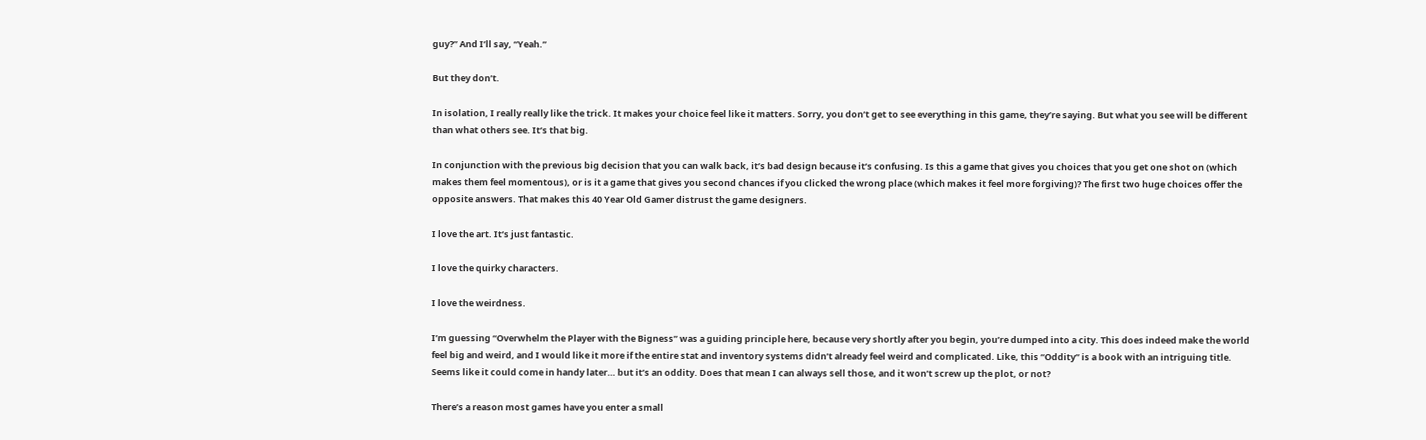guy?” And I’ll say, “Yeah.”

But they don’t.

In isolation, I really really like the trick. It makes your choice feel like it matters. Sorry, you don’t get to see everything in this game, they’re saying. But what you see will be different than what others see. It’s that big.

In conjunction with the previous big decision that you can walk back, it’s bad design because it’s confusing. Is this a game that gives you choices that you get one shot on (which makes them feel momentous), or is it a game that gives you second chances if you clicked the wrong place (which makes it feel more forgiving)? The first two huge choices offer the opposite answers. That makes this 40 Year Old Gamer distrust the game designers.

I love the art. It’s just fantastic.

I love the quirky characters.

I love the weirdness.

I’m guessing “Overwhelm the Player with the Bigness” was a guiding principle here, because very shortly after you begin, you’re dumped into a city. This does indeed make the world feel big and weird, and I would like it more if the entire stat and inventory systems didn’t already feel weird and complicated. Like, this “Oddity” is a book with an intriguing title. Seems like it could come in handy later… but it’s an oddity. Does that mean I can always sell those, and it won’t screw up the plot, or not?

There’s a reason most games have you enter a small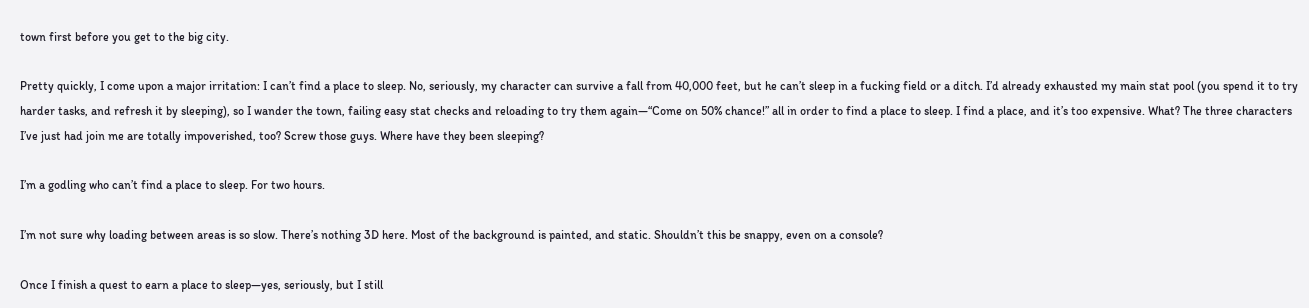town first before you get to the big city.

Pretty quickly, I come upon a major irritation: I can’t find a place to sleep. No, seriously, my character can survive a fall from 40,000 feet, but he can’t sleep in a fucking field or a ditch. I’d already exhausted my main stat pool (you spend it to try harder tasks, and refresh it by sleeping), so I wander the town, failing easy stat checks and reloading to try them again—“Come on 50% chance!” all in order to find a place to sleep. I find a place, and it’s too expensive. What? The three characters I’ve just had join me are totally impoverished, too? Screw those guys. Where have they been sleeping?

I’m a godling who can’t find a place to sleep. For two hours.

I’m not sure why loading between areas is so slow. There’s nothing 3D here. Most of the background is painted, and static. Shouldn’t this be snappy, even on a console?

Once I finish a quest to earn a place to sleep—yes, seriously, but I still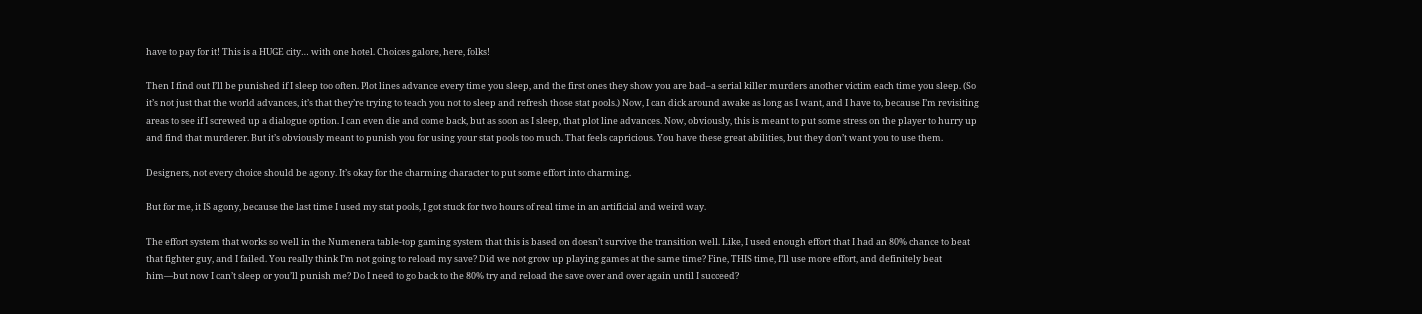have to pay for it! This is a HUGE city… with one hotel. Choices galore, here, folks!

Then I find out I’ll be punished if I sleep too often. Plot lines advance every time you sleep, and the first ones they show you are bad–a serial killer murders another victim each time you sleep. (So it’s not just that the world advances, it’s that they’re trying to teach you not to sleep and refresh those stat pools.) Now, I can dick around awake as long as I want, and I have to, because I’m revisiting areas to see if I screwed up a dialogue option. I can even die and come back, but as soon as I sleep, that plot line advances. Now, obviously, this is meant to put some stress on the player to hurry up and find that murderer. But it’s obviously meant to punish you for using your stat pools too much. That feels capricious. You have these great abilities, but they don’t want you to use them.

Designers, not every choice should be agony. It’s okay for the charming character to put some effort into charming.

But for me, it IS agony, because the last time I used my stat pools, I got stuck for two hours of real time in an artificial and weird way.

The effort system that works so well in the Numenera table-top gaming system that this is based on doesn’t survive the transition well. Like, I used enough effort that I had an 80% chance to beat that fighter guy, and I failed. You really think I’m not going to reload my save? Did we not grow up playing games at the same time? Fine, THIS time, I’ll use more effort, and definitely beat him—but now I can’t sleep or you’ll punish me? Do I need to go back to the 80% try and reload the save over and over again until I succeed?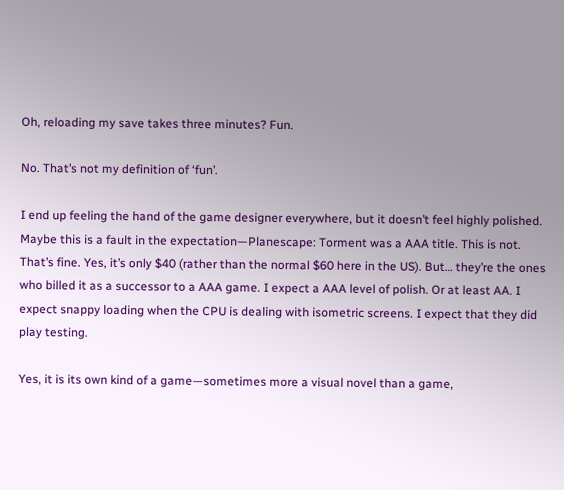Oh, reloading my save takes three minutes? Fun.

No. That’s not my definition of ‘fun’.

I end up feeling the hand of the game designer everywhere, but it doesn’t feel highly polished. Maybe this is a fault in the expectation—Planescape: Torment was a AAA title. This is not. That’s fine. Yes, it’s only $40 (rather than the normal $60 here in the US). But… they’re the ones who billed it as a successor to a AAA game. I expect a AAA level of polish. Or at least AA. I expect snappy loading when the CPU is dealing with isometric screens. I expect that they did play testing.

Yes, it is its own kind of a game—sometimes more a visual novel than a game,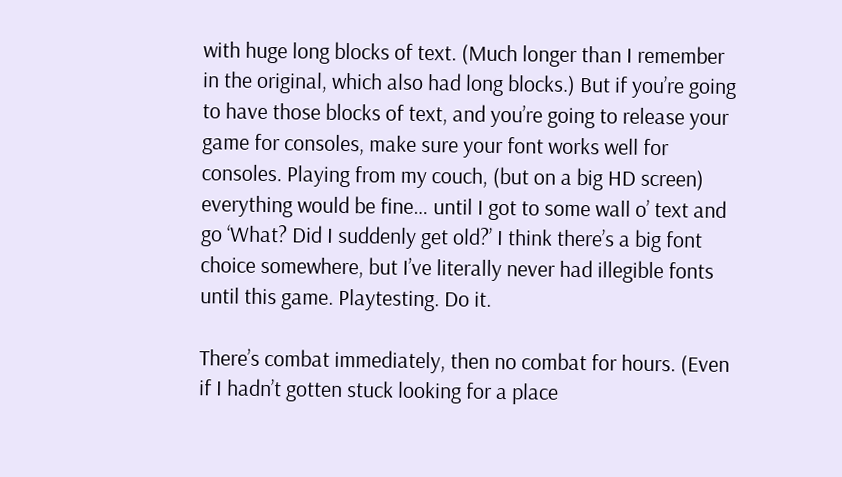with huge long blocks of text. (Much longer than I remember in the original, which also had long blocks.) But if you’re going to have those blocks of text, and you’re going to release your game for consoles, make sure your font works well for consoles. Playing from my couch, (but on a big HD screen) everything would be fine… until I got to some wall o’ text and go ‘What? Did I suddenly get old?’ I think there’s a big font choice somewhere, but I’ve literally never had illegible fonts until this game. Playtesting. Do it.

There’s combat immediately, then no combat for hours. (Even if I hadn’t gotten stuck looking for a place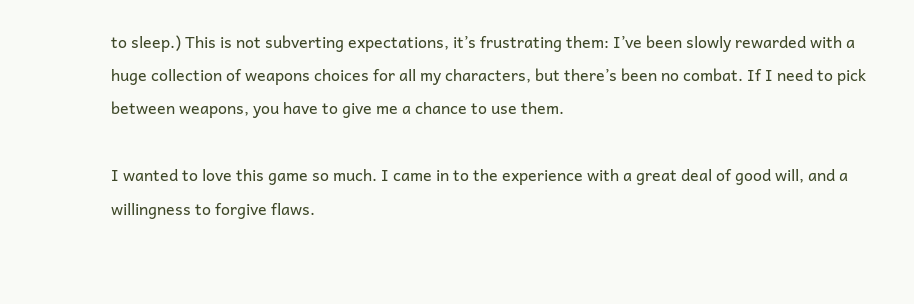to sleep.) This is not subverting expectations, it’s frustrating them: I’ve been slowly rewarded with a huge collection of weapons choices for all my characters, but there’s been no combat. If I need to pick between weapons, you have to give me a chance to use them.

I wanted to love this game so much. I came in to the experience with a great deal of good will, and a willingness to forgive flaws.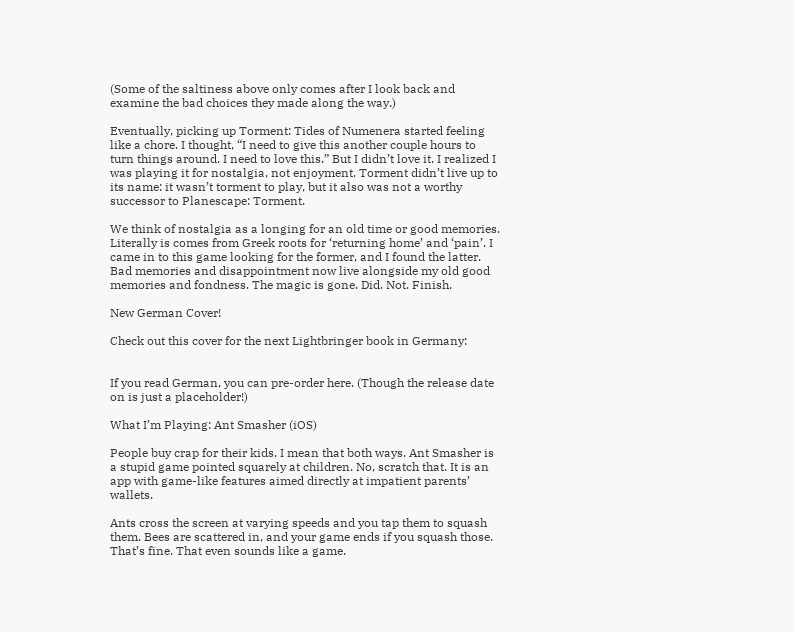(Some of the saltiness above only comes after I look back and examine the bad choices they made along the way.)

Eventually, picking up Torment: Tides of Numenera started feeling like a chore. I thought, “I need to give this another couple hours to turn things around. I need to love this.” But I didn’t love it. I realized I was playing it for nostalgia, not enjoyment. Torment didn’t live up to its name: it wasn’t torment to play, but it also was not a worthy successor to Planescape: Torment.

We think of nostalgia as a longing for an old time or good memories. Literally is comes from Greek roots for ‘returning home’ and ‘pain’. I came in to this game looking for the former, and I found the latter. Bad memories and disappointment now live alongside my old good memories and fondness. The magic is gone. Did. Not. Finish.

New German Cover!

Check out this cover for the next Lightbringer book in Germany:


If you read German, you can pre-order here. (Though the release date on is just a placeholder!)

What I’m Playing: Ant Smasher (iOS)

People buy crap for their kids. I mean that both ways. Ant Smasher is a stupid game pointed squarely at children. No, scratch that. It is an app with game-like features aimed directly at impatient parents’ wallets.

Ants cross the screen at varying speeds and you tap them to squash them. Bees are scattered in, and your game ends if you squash those. That’s fine. That even sounds like a game.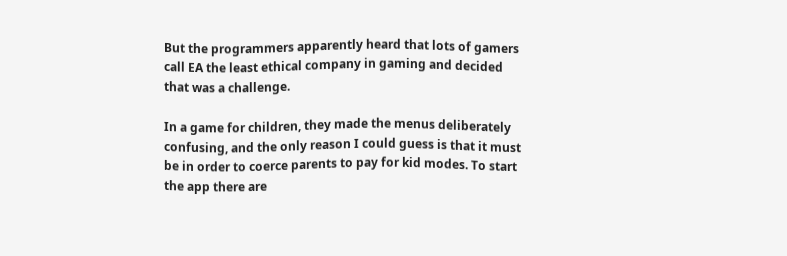But the programmers apparently heard that lots of gamers call EA the least ethical company in gaming and decided that was a challenge.

In a game for children, they made the menus deliberately confusing, and the only reason I could guess is that it must be in order to coerce parents to pay for kid modes. To start the app there are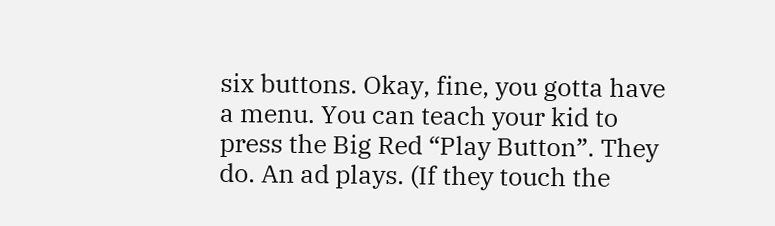six buttons. Okay, fine, you gotta have a menu. You can teach your kid to press the Big Red “Play Button”. They do. An ad plays. (If they touch the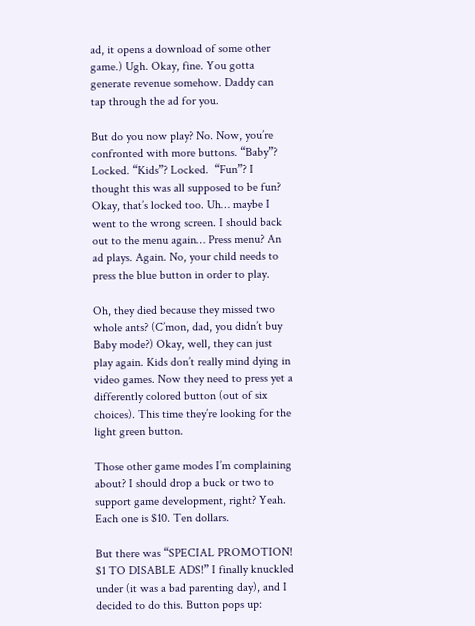ad, it opens a download of some other game.) Ugh. Okay, fine. You gotta generate revenue somehow. Daddy can tap through the ad for you.

But do you now play? No. Now, you’re confronted with more buttons. “Baby”? Locked. “Kids”? Locked.  “Fun”? I thought this was all supposed to be fun? Okay, that’s locked too. Uh… maybe I went to the wrong screen. I should back out to the menu again… Press menu? An ad plays. Again. No, your child needs to press the blue button in order to play.

Oh, they died because they missed two whole ants? (C’mon, dad, you didn’t buy Baby mode?) Okay, well, they can just play again. Kids don’t really mind dying in video games. Now they need to press yet a differently colored button (out of six choices). This time they’re looking for the light green button.

Those other game modes I’m complaining about? I should drop a buck or two to support game development, right? Yeah. Each one is $10. Ten dollars.

But there was “SPECIAL PROMOTION! $1 TO DISABLE ADS!” I finally knuckled under (it was a bad parenting day), and I decided to do this. Button pops up: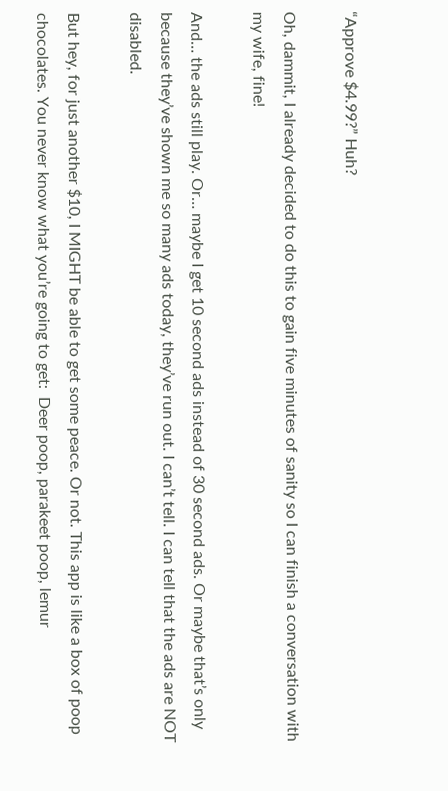“Approve $4.99?” Huh?

Oh, dammit, I already decided to do this to gain five minutes of sanity so I can finish a conversation with my wife, fine!

And… the ads still play. Or… maybe I get 10 second ads instead of 30 second ads. Or maybe that’s only because they’ve shown me so many ads today, they’ve run out. I can’t tell. I can tell that the ads are NOT disabled.

But hey, for just another $10, I MIGHT be able to get some peace. Or not. This app is like a box of poop chocolates. You never know what you’re going to get:  Deer poop, parakeet poop, lemur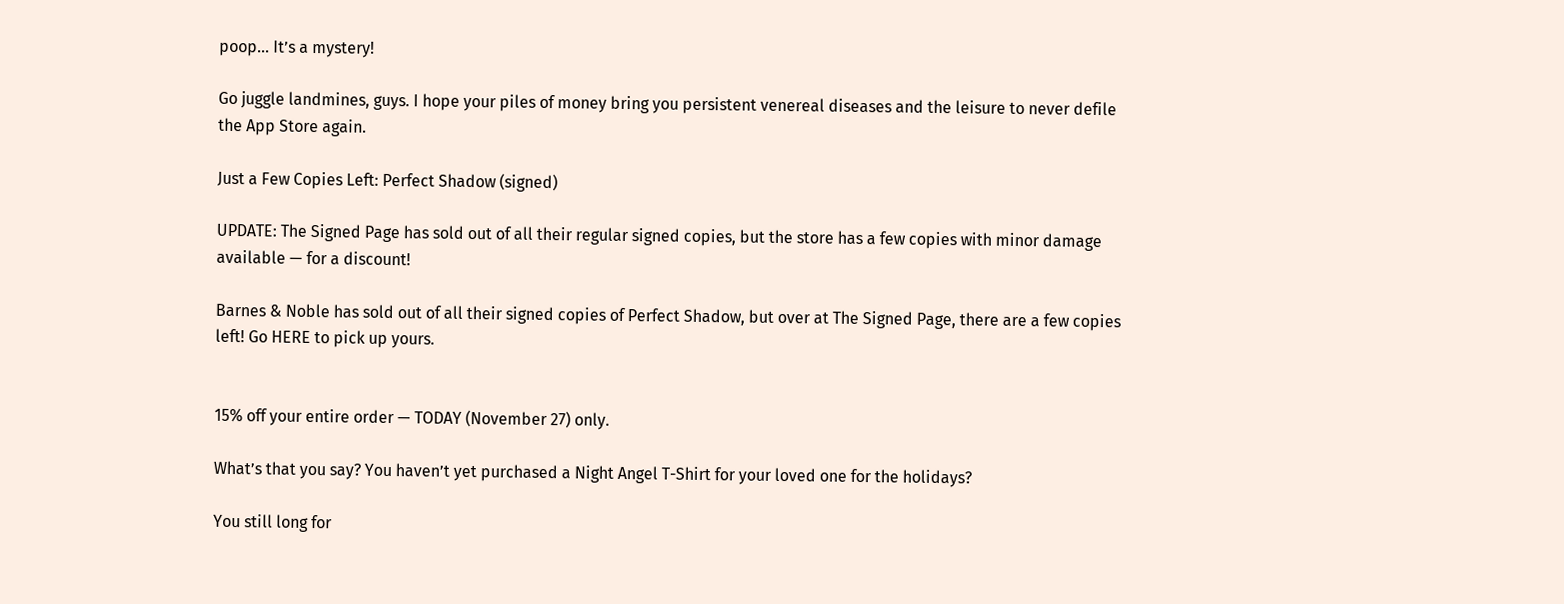poop… It’s a mystery!

Go juggle landmines, guys. I hope your piles of money bring you persistent venereal diseases and the leisure to never defile the App Store again.

Just a Few Copies Left: Perfect Shadow (signed)

UPDATE: The Signed Page has sold out of all their regular signed copies, but the store has a few copies with minor damage available — for a discount!

Barnes & Noble has sold out of all their signed copies of Perfect Shadow, but over at The Signed Page, there are a few copies left! Go HERE to pick up yours.


15% off your entire order — TODAY (November 27) only.

What’s that you say? You haven’t yet purchased a Night Angel T-Shirt for your loved one for the holidays?

You still long for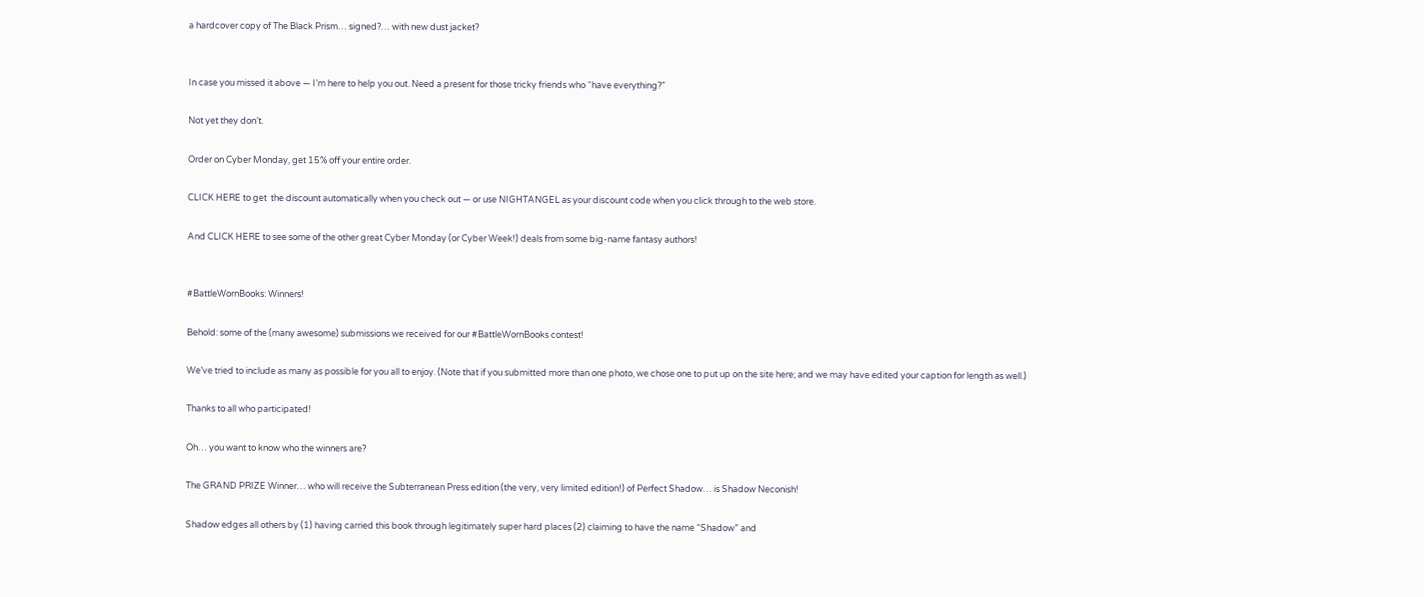a hardcover copy of The Black Prism… signed?… with new dust jacket?


In case you missed it above — I’m here to help you out. Need a present for those tricky friends who “have everything?”

Not yet they don’t.

Order on Cyber Monday, get 15% off your entire order.

CLICK HERE to get  the discount automatically when you check out — or use NIGHTANGEL as your discount code when you click through to the web store.

And CLICK HERE to see some of the other great Cyber Monday (or Cyber Week!) deals from some big-name fantasy authors!


#BattleWornBooks: Winners!

Behold: some of the (many awesome) submissions we received for our #BattleWornBooks contest!

We’ve tried to include as many as possible for you all to enjoy. (Note that if you submitted more than one photo, we chose one to put up on the site here; and we may have edited your caption for length as well.)

Thanks to all who participated!

Oh… you want to know who the winners are?

The GRAND PRIZE Winner… who will receive the Subterranean Press edition (the very, very limited edition!) of Perfect Shadow… is Shadow Neconish!

Shadow edges all others by (1) having carried this book through legitimately super hard places (2) claiming to have the name “Shadow” and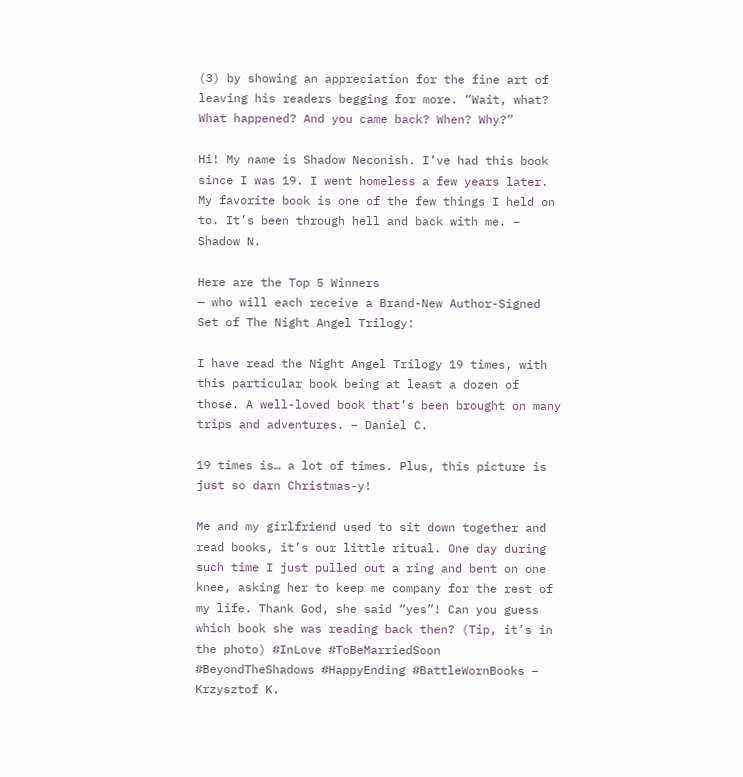(3) by showing an appreciation for the fine art of leaving his readers begging for more. “Wait, what? What happened? And you came back? When? Why?”

Hi! My name is Shadow Neconish. I’ve had this book since I was 19. I went homeless a few years later. My favorite book is one of the few things I held on to. It’s been through hell and back with me. – Shadow N.

Here are the Top 5 Winners
— who will each receive a Brand-New Author-Signed Set of The Night Angel Trilogy:

I have read the Night Angel Trilogy 19 times, with this particular book being at least a dozen of those. A well-loved book that’s been brought on many trips and adventures. – Daniel C.

19 times is… a lot of times. Plus, this picture is just so darn Christmas-y!

Me and my girlfriend used to sit down together and read books, it’s our little ritual. One day during such time I just pulled out a ring and bent on one knee, asking her to keep me company for the rest of my life. Thank God, she said “yes”! Can you guess which book she was reading back then? (Tip, it’s in the photo) #InLove #ToBeMarriedSoon #BeyondTheShadows #HappyEnding #BattleWornBooks – Krzysztof K.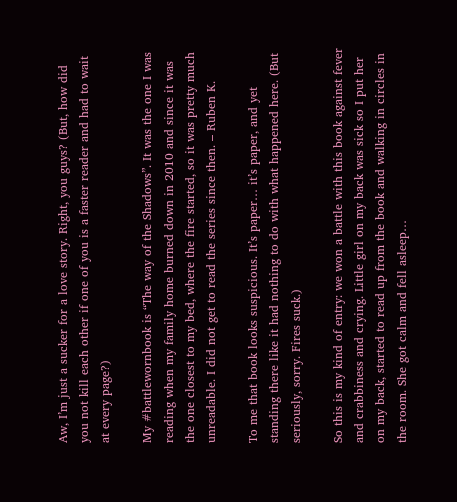Aw, I’m just a sucker for a love story. Right, you guys? (But, how did you not kill each other if one of you is a faster reader and had to wait at every page?)

My #battlewornbook is “The way of the Shadows”. It was the one I was reading when my family home burned down in 2010 and since it was the one closest to my bed, where the fire started, so it was pretty much unreadable. I did not get to read the series since then. – Ruben K.

To me that book looks suspicious. It’s paper… it’s paper, and yet standing there like it had nothing to do with what happened here. (But seriously, sorry. Fires suck.)

So this is my kind of entry: we won a battle with this book against fever and crabbiness and crying. Little girl on my back was sick so I put her on my back, started to read up from the book and walking in circles in the room. She got calm and fell asleep…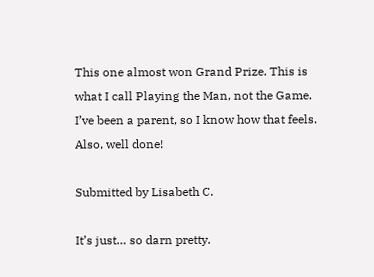This one almost won Grand Prize. This is what I call Playing the Man, not the Game. I’ve been a parent, so I know how that feels. Also, well done!

Submitted by Lisabeth C.

It’s just… so darn pretty.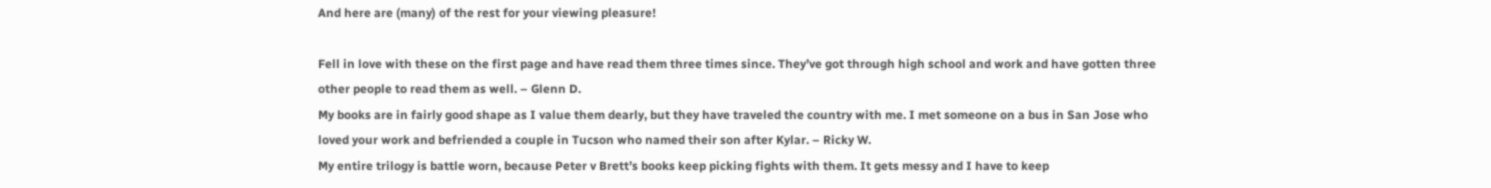And here are (many) of the rest for your viewing pleasure!

Fell in love with these on the first page and have read them three times since. They’ve got through high school and work and have gotten three other people to read them as well. – Glenn D.
My books are in fairly good shape as I value them dearly, but they have traveled the country with me. I met someone on a bus in San Jose who loved your work and befriended a couple in Tucson who named their son after Kylar. – Ricky W.
My entire trilogy is battle worn, because Peter v Brett’s books keep picking fights with them. It gets messy and I have to keep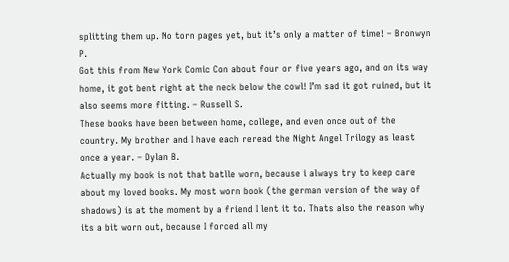splitting them up. No torn pages yet, but it’s only a matter of time! – Bronwyn P.
Got this from New York Comic Con about four or five years ago, and on its way home, it got bent right at the neck below the cowl! I’m sad it got ruined, but it also seems more fitting. – Russell S.
These books have been between home, college, and even once out of the country. My brother and I have each reread the Night Angel Trilogy as least once a year. – Dylan B.
Actually my book is not that batlle worn, because i always try to keep care about my loved books. My most worn book (the german version of the way of shadows) is at the moment by a friend I lent it to. Thats also the reason why its a bit worn out, because I forced all my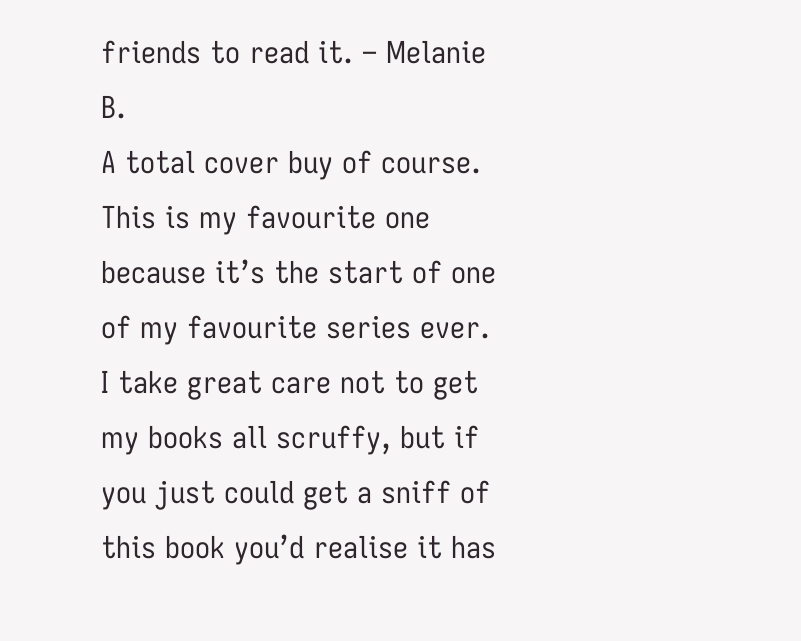friends to read it. – Melanie B.
A total cover buy of course. This is my favourite one because it’s the start of one of my favourite series ever. I take great care not to get my books all scruffy, but if you just could get a sniff of this book you’d realise it has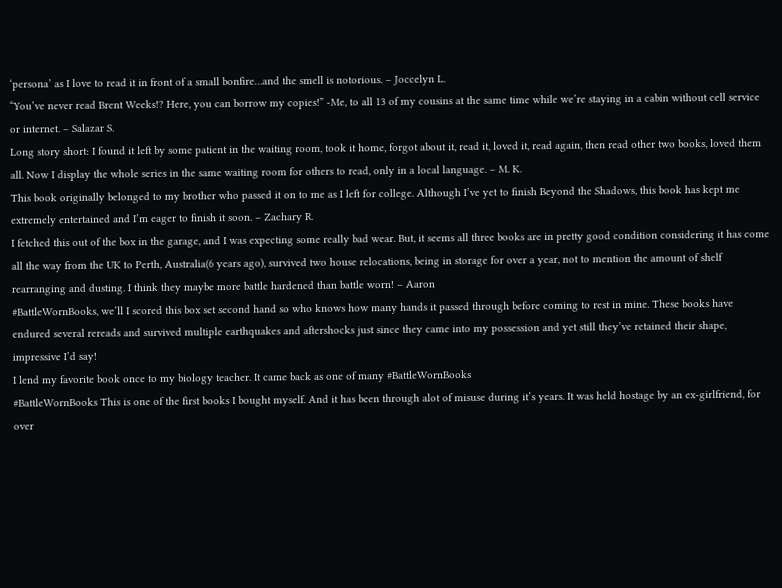‘persona’ as I love to read it in front of a small bonfire…and the smell is notorious. – Joccelyn L.
“You’ve never read Brent Weeks!? Here, you can borrow my copies!” -Me, to all 13 of my cousins at the same time while we’re staying in a cabin without cell service or internet. – Salazar S.
Long story short: I found it left by some patient in the waiting room, took it home, forgot about it, read it, loved it, read again, then read other two books, loved them all. Now I display the whole series in the same waiting room for others to read, only in a local language. – M. K.
This book originally belonged to my brother who passed it on to me as I left for college. Although I’ve yet to finish Beyond the Shadows, this book has kept me extremely entertained and I’m eager to finish it soon. – Zachary R.
I fetched this out of the box in the garage, and I was expecting some really bad wear. But, it seems all three books are in pretty good condition considering it has come all the way from the UK to Perth, Australia(6 years ago), survived two house relocations, being in storage for over a year, not to mention the amount of shelf rearranging and dusting. I think they maybe more battle hardened than battle worn! – Aaron
#BattleWornBooks, we’ll I scored this box set second hand so who knows how many hands it passed through before coming to rest in mine. These books have endured several rereads and survived multiple earthquakes and aftershocks just since they came into my possession and yet still they’ve retained their shape, impressive I’d say!
I lend my favorite book once to my biology teacher. It came back as one of many #BattleWornBooks
#BattleWornBooks This is one of the first books I bought myself. And it has been through alot of misuse during it’s years. It was held hostage by an ex-girlfriend, for over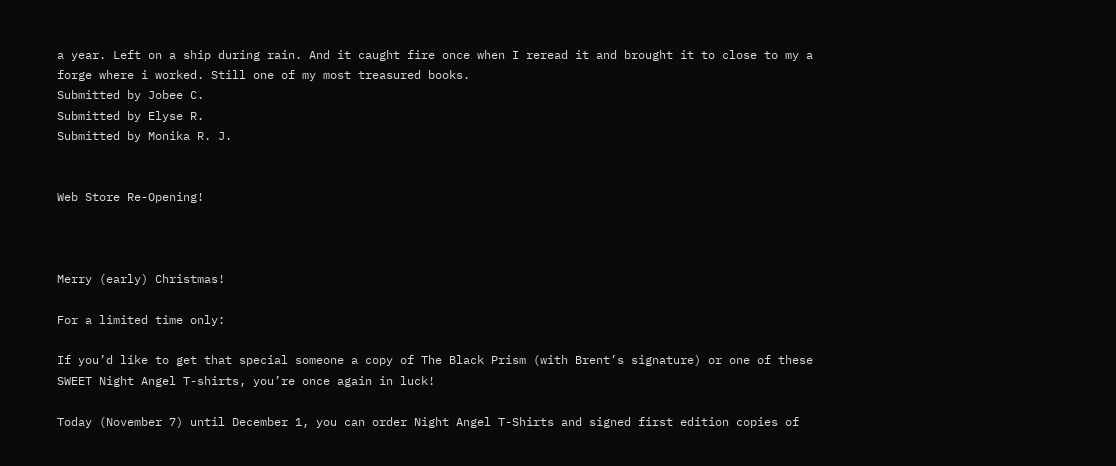a year. Left on a ship during rain. And it caught fire once when I reread it and brought it to close to my a forge where i worked. Still one of my most treasured books.
Submitted by Jobee C.
Submitted by Elyse R.
Submitted by Monika R. J.


Web Store Re-Opening!



Merry (early) Christmas!

For a limited time only:

If you’d like to get that special someone a copy of The Black Prism (with Brent’s signature) or one of these SWEET Night Angel T-shirts, you’re once again in luck!

Today (November 7) until December 1, you can order Night Angel T-Shirts and signed first edition copies of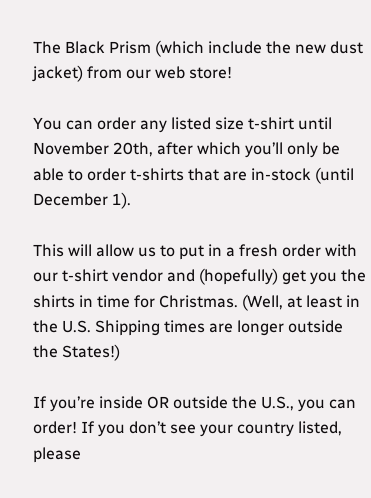The Black Prism (which include the new dust jacket) from our web store!

You can order any listed size t-shirt until November 20th, after which you’ll only be able to order t-shirts that are in-stock (until December 1).

This will allow us to put in a fresh order with our t-shirt vendor and (hopefully) get you the shirts in time for Christmas. (Well, at least in the U.S. Shipping times are longer outside the States!)

If you’re inside OR outside the U.S., you can order! If you don’t see your country listed, please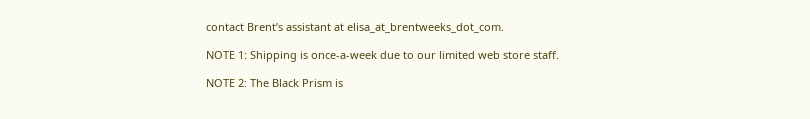contact Brent’s assistant at elisa_at_brentweeks_dot_com.

NOTE 1: Shipping is once-a-week due to our limited web store staff.

NOTE 2: The Black Prism is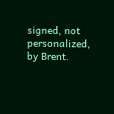signed, not personalized, by Brent.